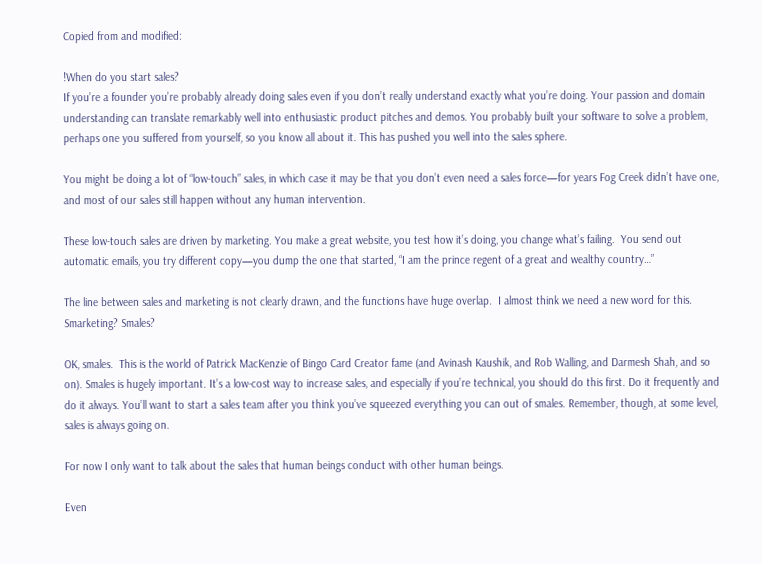Copied from and modified:

!When do you start sales?
If you’re a founder you’re probably already doing sales even if you don’t really understand exactly what you’re doing. Your passion and domain understanding can translate remarkably well into enthusiastic product pitches and demos. You probably built your software to solve a problem, perhaps one you suffered from yourself, so you know all about it. This has pushed you well into the sales sphere.

You might be doing a lot of “low-touch” sales, in which case it may be that you don’t even need a sales force—for years Fog Creek didn’t have one, and most of our sales still happen without any human intervention.

These low-touch sales are driven by marketing. You make a great website, you test how it’s doing, you change what’s failing.  You send out automatic emails, you try different copy—you dump the one that started, “I am the prince regent of a great and wealthy country…”

The line between sales and marketing is not clearly drawn, and the functions have huge overlap.  I almost think we need a new word for this.  Smarketing? Smales?

OK, smales.  This is the world of Patrick MacKenzie of Bingo Card Creator fame (and Avinash Kaushik, and Rob Walling, and Darmesh Shah, and so on). Smales is hugely important. It’s a low-cost way to increase sales, and especially if you’re technical, you should do this first. Do it frequently and do it always. You’ll want to start a sales team after you think you’ve squeezed everything you can out of smales. Remember, though, at some level, sales is always going on.

For now I only want to talk about the sales that human beings conduct with other human beings.

Even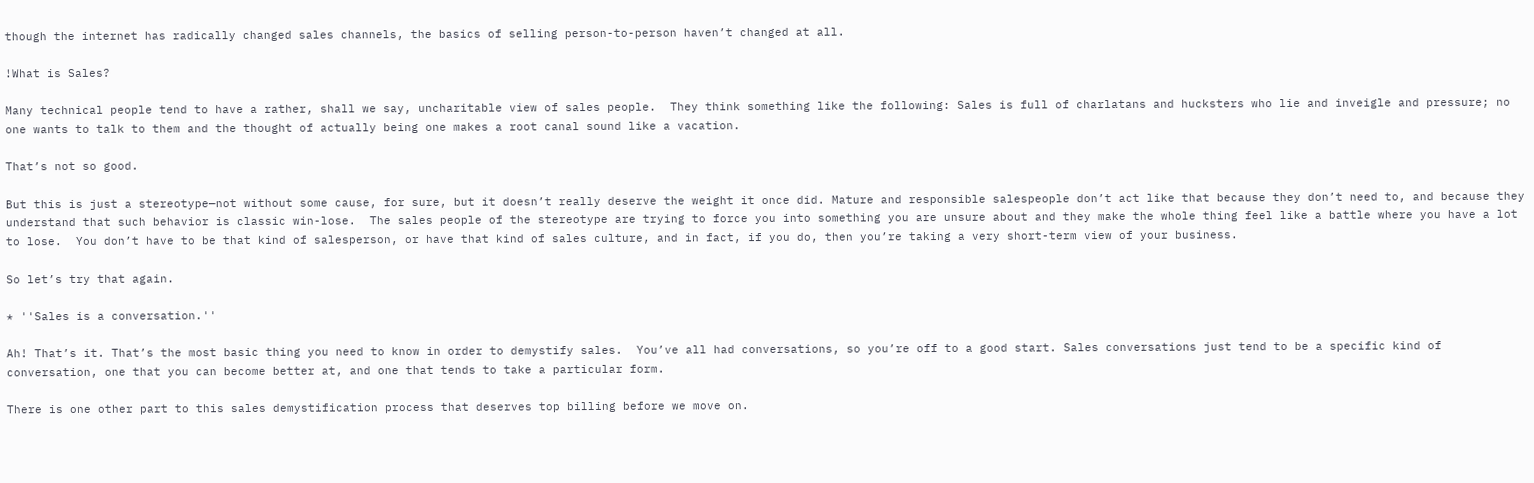though the internet has radically changed sales channels, the basics of selling person-to-person haven’t changed at all.

!What is Sales?

Many technical people tend to have a rather, shall we say, uncharitable view of sales people.  They think something like the following: Sales is full of charlatans and hucksters who lie and inveigle and pressure; no one wants to talk to them and the thought of actually being one makes a root canal sound like a vacation.

That’s not so good.

But this is just a stereotype—not without some cause, for sure, but it doesn’t really deserve the weight it once did. Mature and responsible salespeople don’t act like that because they don’t need to, and because they understand that such behavior is classic win-lose.  The sales people of the stereotype are trying to force you into something you are unsure about and they make the whole thing feel like a battle where you have a lot to lose.  You don’t have to be that kind of salesperson, or have that kind of sales culture, and in fact, if you do, then you’re taking a very short-term view of your business.

So let’s try that again.

* ''Sales is a conversation.''

Ah! That’s it. That’s the most basic thing you need to know in order to demystify sales.  You’ve all had conversations, so you’re off to a good start. Sales conversations just tend to be a specific kind of conversation, one that you can become better at, and one that tends to take a particular form.

There is one other part to this sales demystification process that deserves top billing before we move on.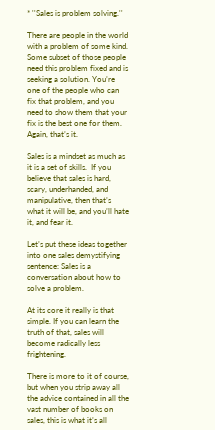* ''Sales is problem solving.''

There are people in the world with a problem of some kind.  Some subset of those people need this problem fixed and is seeking a solution. You’re one of the people who can fix that problem, and you need to show them that your fix is the best one for them.  Again, that’s it.

Sales is a mindset as much as it is a set of skills.  If you believe that sales is hard, scary, underhanded, and manipulative, then that’s what it will be, and you’ll hate it, and fear it.

Let’s put these ideas together into one sales demystifying sentence: Sales is a conversation about how to solve a problem.

At its core it really is that simple. If you can learn the truth of that, sales will become radically less frightening.

There is more to it of course, but when you strip away all the advice contained in all the vast number of books on sales, this is what it’s all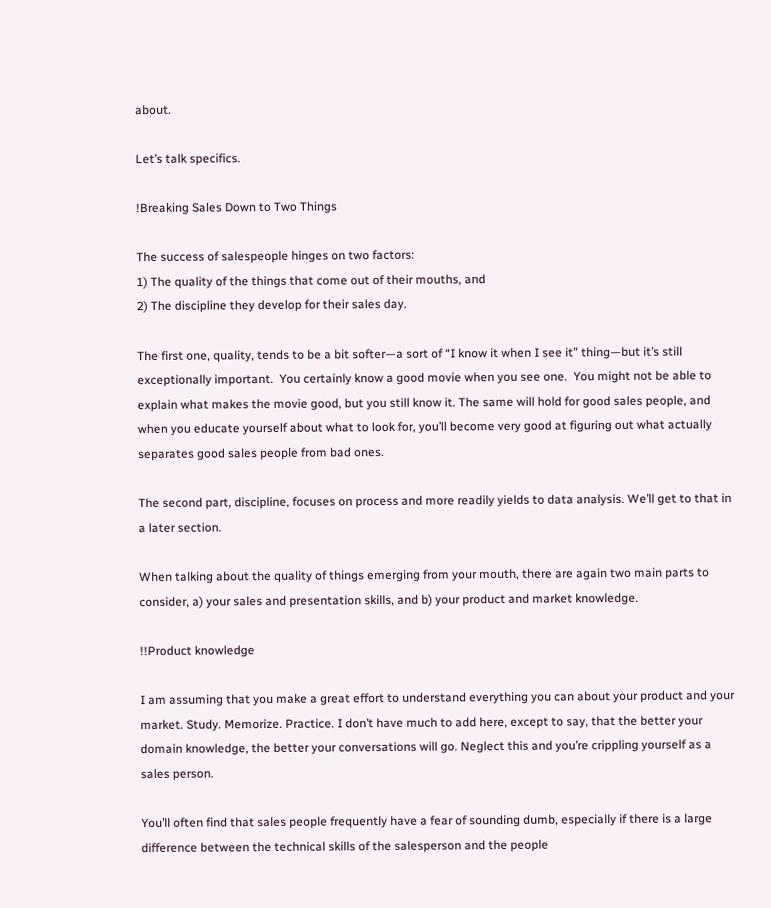about.

Let’s talk specifics.

!Breaking Sales Down to Two Things

The success of salespeople hinges on two factors:
1) The quality of the things that come out of their mouths, and
2) The discipline they develop for their sales day.

The first one, quality, tends to be a bit softer—a sort of “I know it when I see it” thing—but it’s still exceptionally important.  You certainly know a good movie when you see one.  You might not be able to explain what makes the movie good, but you still know it. The same will hold for good sales people, and when you educate yourself about what to look for, you’ll become very good at figuring out what actually separates good sales people from bad ones.

The second part, discipline, focuses on process and more readily yields to data analysis. We’ll get to that in a later section.

When talking about the quality of things emerging from your mouth, there are again two main parts to consider, a) your sales and presentation skills, and b) your product and market knowledge.

!!Product knowledge

I am assuming that you make a great effort to understand everything you can about your product and your market. Study. Memorize. Practice. I don’t have much to add here, except to say, that the better your domain knowledge, the better your conversations will go. Neglect this and you’re crippling yourself as a sales person.

You’ll often find that sales people frequently have a fear of sounding dumb, especially if there is a large difference between the technical skills of the salesperson and the people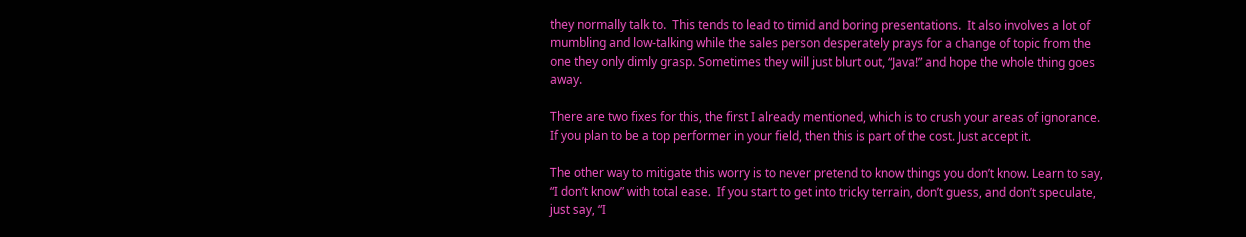they normally talk to.  This tends to lead to timid and boring presentations.  It also involves a lot of mumbling and low-talking while the sales person desperately prays for a change of topic from the one they only dimly grasp. Sometimes they will just blurt out, “Java!” and hope the whole thing goes away.

There are two fixes for this, the first I already mentioned, which is to crush your areas of ignorance.  If you plan to be a top performer in your field, then this is part of the cost. Just accept it.

The other way to mitigate this worry is to never pretend to know things you don’t know. Learn to say, “I don’t know” with total ease.  If you start to get into tricky terrain, don’t guess, and don’t speculate, just say, “I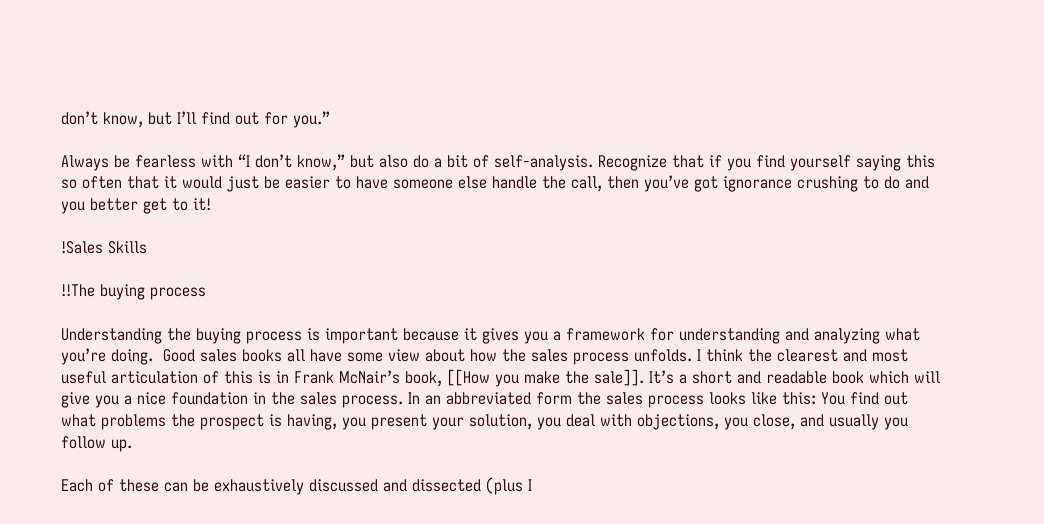don’t know, but I’ll find out for you.”

Always be fearless with “I don’t know,” but also do a bit of self-analysis. Recognize that if you find yourself saying this so often that it would just be easier to have someone else handle the call, then you’ve got ignorance crushing to do and you better get to it!

!Sales Skills

!!The buying process

Understanding the buying process is important because it gives you a framework for understanding and analyzing what you’re doing.  Good sales books all have some view about how the sales process unfolds. I think the clearest and most useful articulation of this is in Frank McNair’s book, [[How you make the sale]]. It’s a short and readable book which will give you a nice foundation in the sales process. In an abbreviated form the sales process looks like this: You find out what problems the prospect is having, you present your solution, you deal with objections, you close, and usually you follow up.

Each of these can be exhaustively discussed and dissected (plus I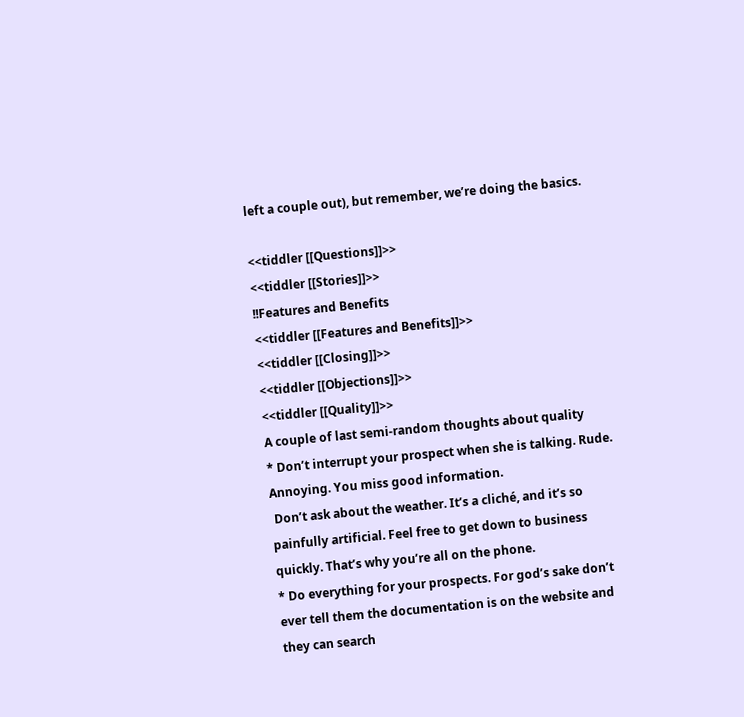left a couple out), but remember, we’re doing the basics.

<<tiddler [[Questions]]>>
<<tiddler [[Stories]]>>
!!Features and Benefits
<<tiddler [[Features and Benefits]]>>
<<tiddler [[Closing]]>>
<<tiddler [[Objections]]>>
<<tiddler [[Quality]]>>
A couple of last semi-random thoughts about quality
* Don’t interrupt your prospect when she is talking. Rude. Annoying. You miss good information.
 Don’t ask about the weather. It’s a cliché, and it’s so painfully artificial. Feel free to get down to business quickly. That’s why you’re all on the phone.
* Do everything for your prospects. For god’s sake don’t ever tell them the documentation is on the website and they can search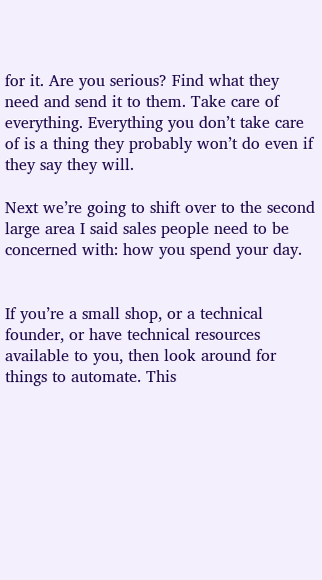for it. Are you serious? Find what they need and send it to them. Take care of everything. Everything you don’t take care of is a thing they probably won’t do even if they say they will.

Next we’re going to shift over to the second large area I said sales people need to be concerned with: how you spend your day.


If you’re a small shop, or a technical founder, or have technical resources available to you, then look around for things to automate. This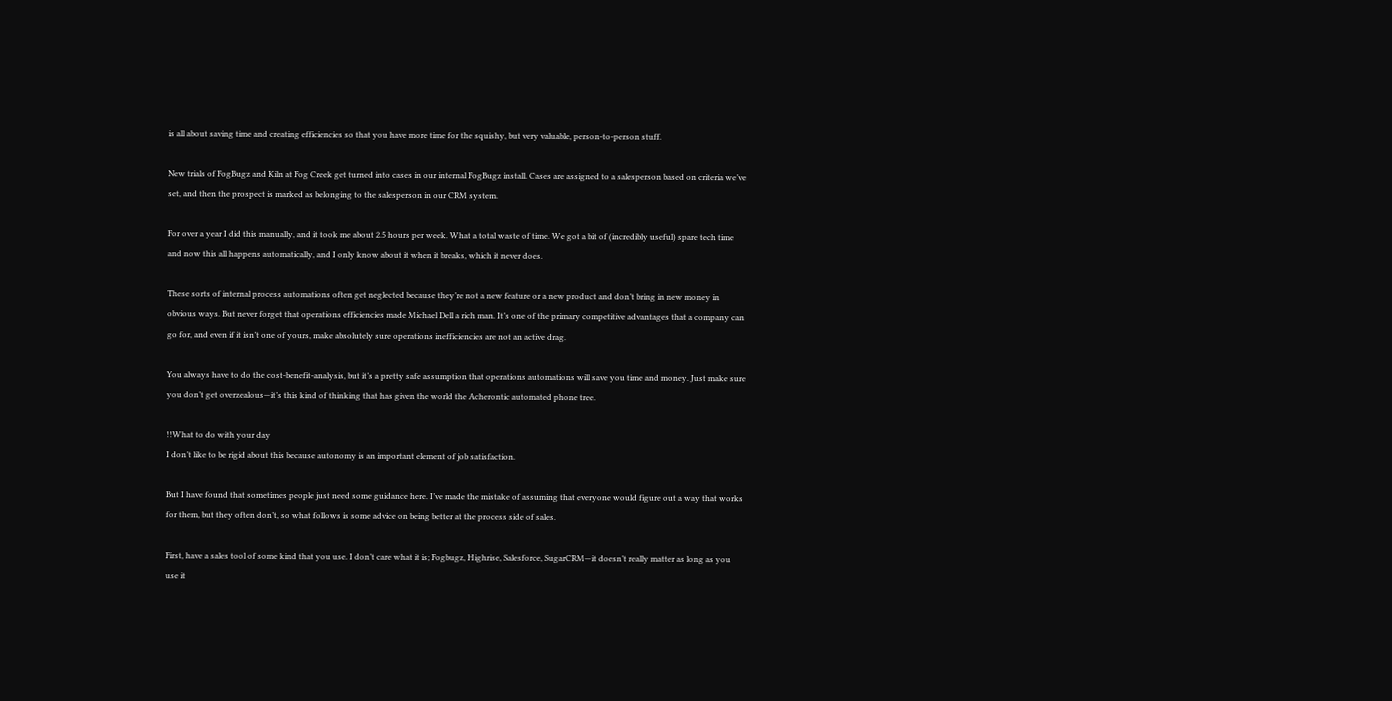is all about saving time and creating efficiencies so that you have more time for the squishy, but very valuable, person-to-person stuff.

New trials of FogBugz and Kiln at Fog Creek get turned into cases in our internal FogBugz install. Cases are assigned to a salesperson based on criteria we’ve set, and then the prospect is marked as belonging to the salesperson in our CRM system.

For over a year I did this manually, and it took me about 2.5 hours per week. What a total waste of time. We got a bit of (incredibly useful) spare tech time and now this all happens automatically, and I only know about it when it breaks, which it never does.

These sorts of internal process automations often get neglected because they’re not a new feature or a new product and don’t bring in new money in obvious ways. But never forget that operations efficiencies made Michael Dell a rich man. It’s one of the primary competitive advantages that a company can go for, and even if it isn’t one of yours, make absolutely sure operations inefficiencies are not an active drag.

You always have to do the cost-benefit-analysis, but it’s a pretty safe assumption that operations automations will save you time and money. Just make sure you don’t get overzealous—it’s this kind of thinking that has given the world the Acherontic automated phone tree.

!!What to do with your day
I don’t like to be rigid about this because autonomy is an important element of job satisfaction.

But I have found that sometimes people just need some guidance here. I’ve made the mistake of assuming that everyone would figure out a way that works for them, but they often don’t, so what follows is some advice on being better at the process side of sales.

First, have a sales tool of some kind that you use. I don’t care what it is; Fogbugz, Highrise, Salesforce, SugarCRM—it doesn’t really matter as long as you use it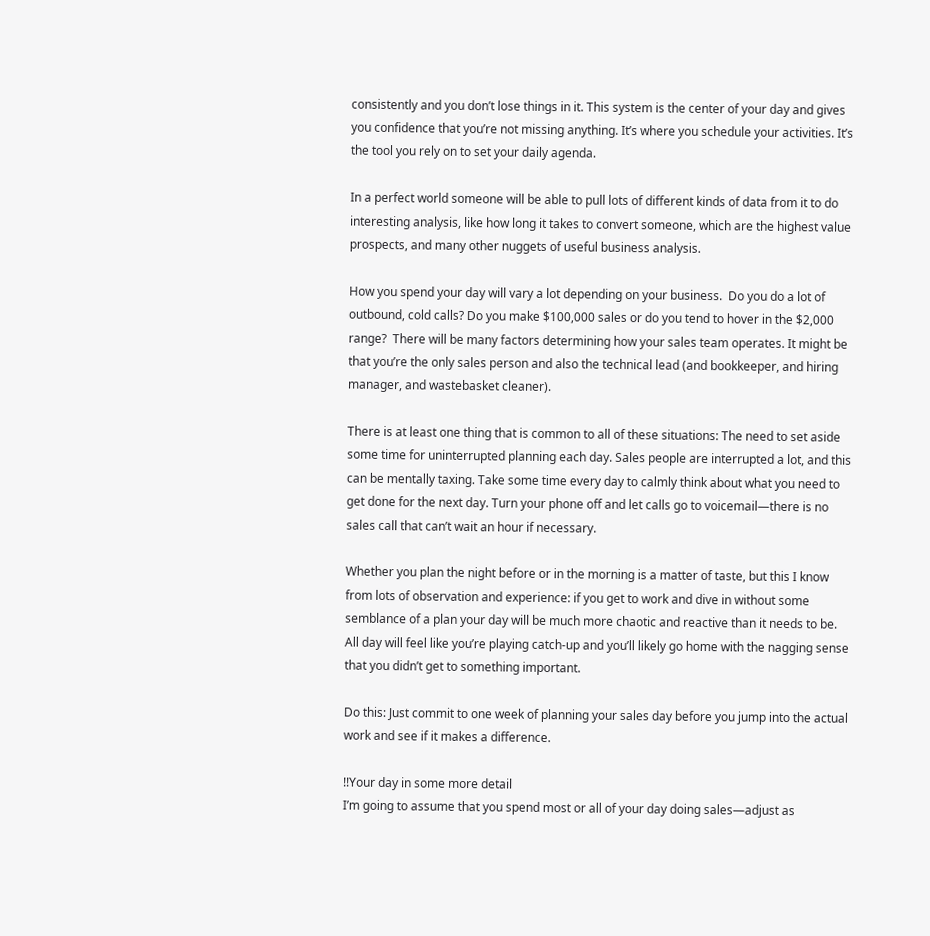consistently and you don’t lose things in it. This system is the center of your day and gives you confidence that you’re not missing anything. It’s where you schedule your activities. It’s the tool you rely on to set your daily agenda.

In a perfect world someone will be able to pull lots of different kinds of data from it to do interesting analysis, like how long it takes to convert someone, which are the highest value prospects, and many other nuggets of useful business analysis.

How you spend your day will vary a lot depending on your business.  Do you do a lot of outbound, cold calls? Do you make $100,000 sales or do you tend to hover in the $2,000 range?  There will be many factors determining how your sales team operates. It might be that you’re the only sales person and also the technical lead (and bookkeeper, and hiring manager, and wastebasket cleaner).

There is at least one thing that is common to all of these situations: The need to set aside some time for uninterrupted planning each day. Sales people are interrupted a lot, and this can be mentally taxing. Take some time every day to calmly think about what you need to get done for the next day. Turn your phone off and let calls go to voicemail—there is no sales call that can’t wait an hour if necessary.

Whether you plan the night before or in the morning is a matter of taste, but this I know from lots of observation and experience: if you get to work and dive in without some semblance of a plan your day will be much more chaotic and reactive than it needs to be. All day will feel like you’re playing catch-up and you’ll likely go home with the nagging sense that you didn’t get to something important.

Do this: Just commit to one week of planning your sales day before you jump into the actual work and see if it makes a difference.

!!Your day in some more detail
I’m going to assume that you spend most or all of your day doing sales—adjust as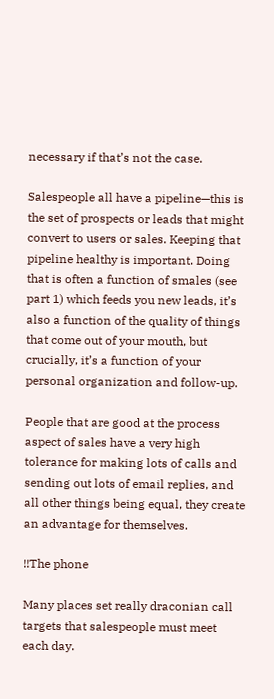necessary if that’s not the case.

Salespeople all have a pipeline—this is the set of prospects or leads that might convert to users or sales. Keeping that pipeline healthy is important. Doing that is often a function of smales (see part 1) which feeds you new leads, it’s also a function of the quality of things that come out of your mouth, but crucially, it’s a function of your personal organization and follow-up.

People that are good at the process aspect of sales have a very high tolerance for making lots of calls and sending out lots of email replies, and all other things being equal, they create an advantage for themselves.

!!The phone

Many places set really draconian call targets that salespeople must meet each day.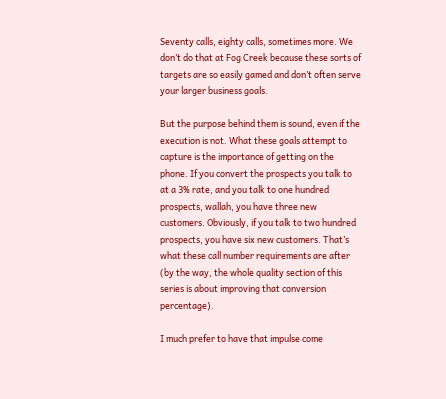Seventy calls, eighty calls, sometimes more. We don’t do that at Fog Creek because these sorts of targets are so easily gamed and don’t often serve your larger business goals.

But the purpose behind them is sound, even if the execution is not. What these goals attempt to capture is the importance of getting on the phone. If you convert the prospects you talk to at a 3% rate, and you talk to one hundred prospects, wallah, you have three new customers. Obviously, if you talk to two hundred prospects, you have six new customers. That’s what these call number requirements are after (by the way, the whole quality section of this series is about improving that conversion percentage).

I much prefer to have that impulse come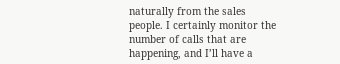naturally from the sales people. I certainly monitor the number of calls that are happening, and I’ll have a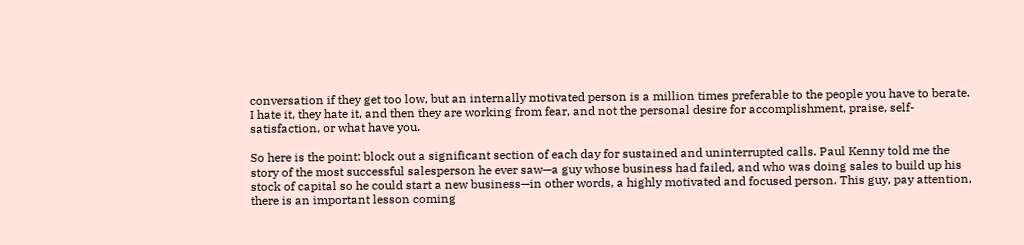conversation if they get too low, but an internally motivated person is a million times preferable to the people you have to berate. I hate it, they hate it, and then they are working from fear, and not the personal desire for accomplishment, praise, self-satisfaction, or what have you.

So here is the point: block out a significant section of each day for sustained and uninterrupted calls. Paul Kenny told me the story of the most successful salesperson he ever saw—a guy whose business had failed, and who was doing sales to build up his stock of capital so he could start a new business—in other words, a highly motivated and focused person. This guy, pay attention, there is an important lesson coming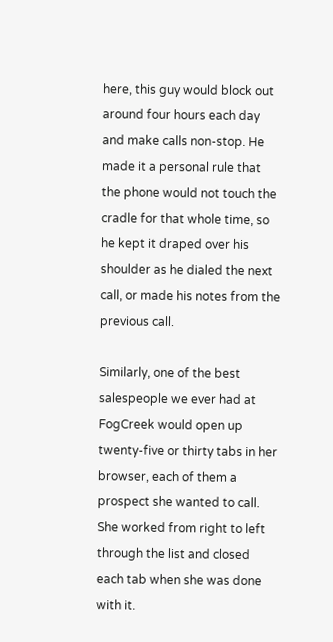here, this guy would block out around four hours each day and make calls non-stop. He made it a personal rule that the phone would not touch the cradle for that whole time, so he kept it draped over his shoulder as he dialed the next call, or made his notes from the previous call.

Similarly, one of the best salespeople we ever had at FogCreek would open up twenty-five or thirty tabs in her browser, each of them a prospect she wanted to call.  She worked from right to left through the list and closed each tab when she was done with it.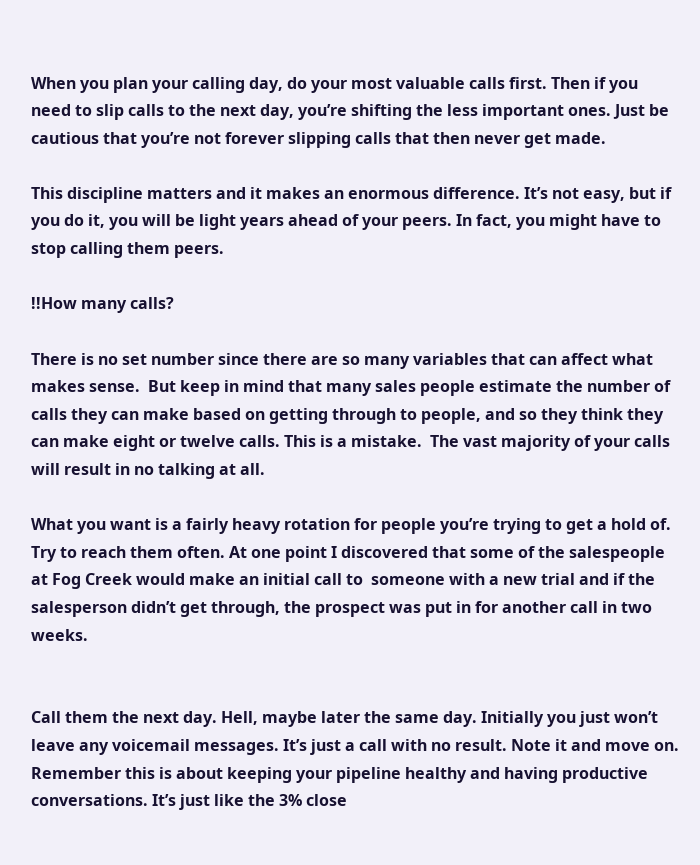When you plan your calling day, do your most valuable calls first. Then if you need to slip calls to the next day, you’re shifting the less important ones. Just be cautious that you’re not forever slipping calls that then never get made.

This discipline matters and it makes an enormous difference. It’s not easy, but if you do it, you will be light years ahead of your peers. In fact, you might have to stop calling them peers.

!!How many calls?

There is no set number since there are so many variables that can affect what makes sense.  But keep in mind that many sales people estimate the number of calls they can make based on getting through to people, and so they think they can make eight or twelve calls. This is a mistake.  The vast majority of your calls will result in no talking at all.

What you want is a fairly heavy rotation for people you’re trying to get a hold of. Try to reach them often. At one point I discovered that some of the salespeople at Fog Creek would make an initial call to  someone with a new trial and if the salesperson didn’t get through, the prospect was put in for another call in two weeks.


Call them the next day. Hell, maybe later the same day. Initially you just won’t leave any voicemail messages. It’s just a call with no result. Note it and move on. Remember this is about keeping your pipeline healthy and having productive conversations. It’s just like the 3% close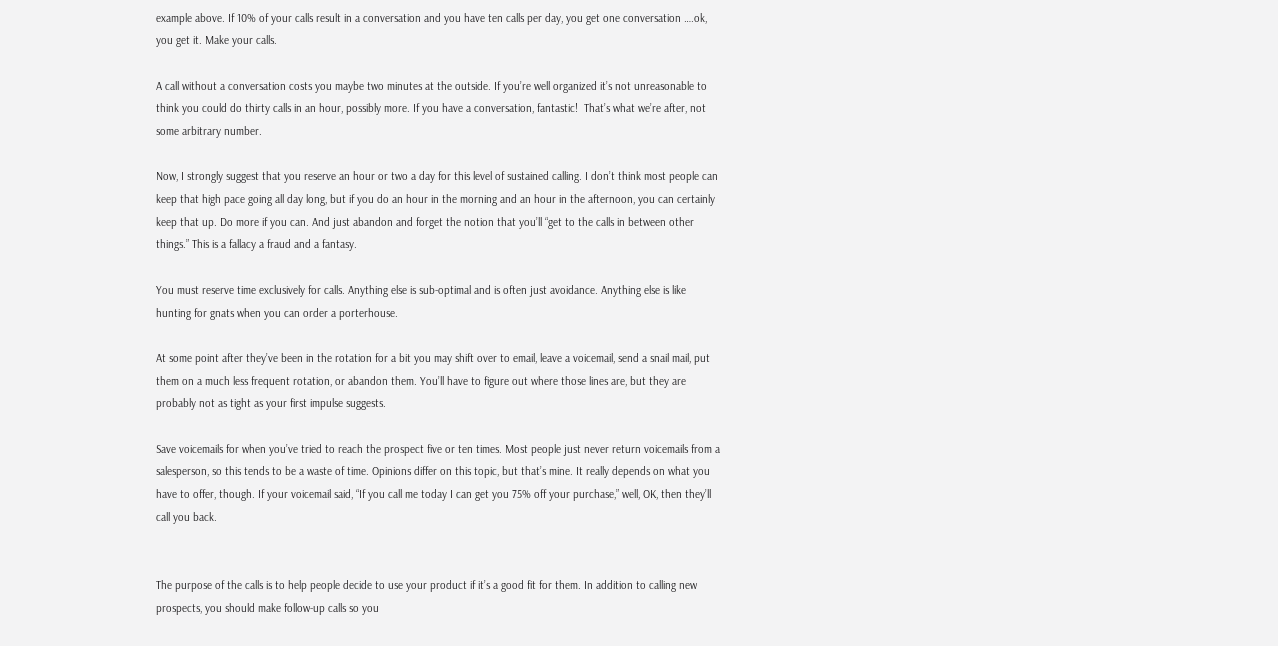example above. If 10% of your calls result in a conversation and you have ten calls per day, you get one conversation ….ok, you get it. Make your calls.

A call without a conversation costs you maybe two minutes at the outside. If you’re well organized it’s not unreasonable to think you could do thirty calls in an hour, possibly more. If you have a conversation, fantastic!  That’s what we’re after, not some arbitrary number.

Now, I strongly suggest that you reserve an hour or two a day for this level of sustained calling. I don’t think most people can keep that high pace going all day long, but if you do an hour in the morning and an hour in the afternoon, you can certainly keep that up. Do more if you can. And just abandon and forget the notion that you’ll “get to the calls in between other things.” This is a fallacy a fraud and a fantasy.

You must reserve time exclusively for calls. Anything else is sub-optimal and is often just avoidance. Anything else is like hunting for gnats when you can order a porterhouse.

At some point after they’ve been in the rotation for a bit you may shift over to email, leave a voicemail, send a snail mail, put them on a much less frequent rotation, or abandon them. You’ll have to figure out where those lines are, but they are probably not as tight as your first impulse suggests.

Save voicemails for when you’ve tried to reach the prospect five or ten times. Most people just never return voicemails from a salesperson, so this tends to be a waste of time. Opinions differ on this topic, but that’s mine. It really depends on what you have to offer, though. If your voicemail said, “If you call me today I can get you 75% off your purchase,” well, OK, then they’ll call you back.


The purpose of the calls is to help people decide to use your product if it’s a good fit for them. In addition to calling new prospects, you should make follow-up calls so you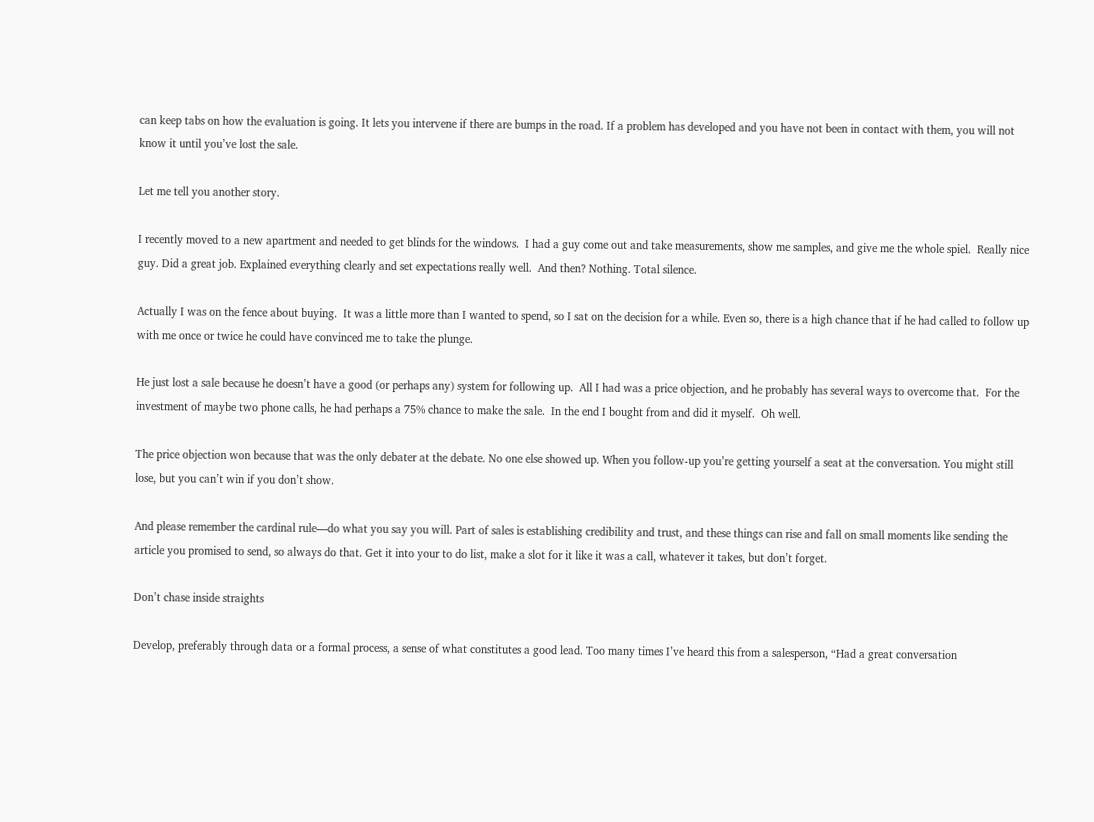can keep tabs on how the evaluation is going. It lets you intervene if there are bumps in the road. If a problem has developed and you have not been in contact with them, you will not know it until you’ve lost the sale.

Let me tell you another story.

I recently moved to a new apartment and needed to get blinds for the windows.  I had a guy come out and take measurements, show me samples, and give me the whole spiel.  Really nice guy. Did a great job. Explained everything clearly and set expectations really well.  And then? Nothing. Total silence.

Actually I was on the fence about buying.  It was a little more than I wanted to spend, so I sat on the decision for a while. Even so, there is a high chance that if he had called to follow up with me once or twice he could have convinced me to take the plunge.

He just lost a sale because he doesn’t have a good (or perhaps any) system for following up.  All I had was a price objection, and he probably has several ways to overcome that.  For the investment of maybe two phone calls, he had perhaps a 75% chance to make the sale.  In the end I bought from and did it myself.  Oh well.

The price objection won because that was the only debater at the debate. No one else showed up. When you follow-up you’re getting yourself a seat at the conversation. You might still lose, but you can’t win if you don’t show.

And please remember the cardinal rule—do what you say you will. Part of sales is establishing credibility and trust, and these things can rise and fall on small moments like sending the article you promised to send, so always do that. Get it into your to do list, make a slot for it like it was a call, whatever it takes, but don’t forget.

Don’t chase inside straights

Develop, preferably through data or a formal process, a sense of what constitutes a good lead. Too many times I’ve heard this from a salesperson, “Had a great conversation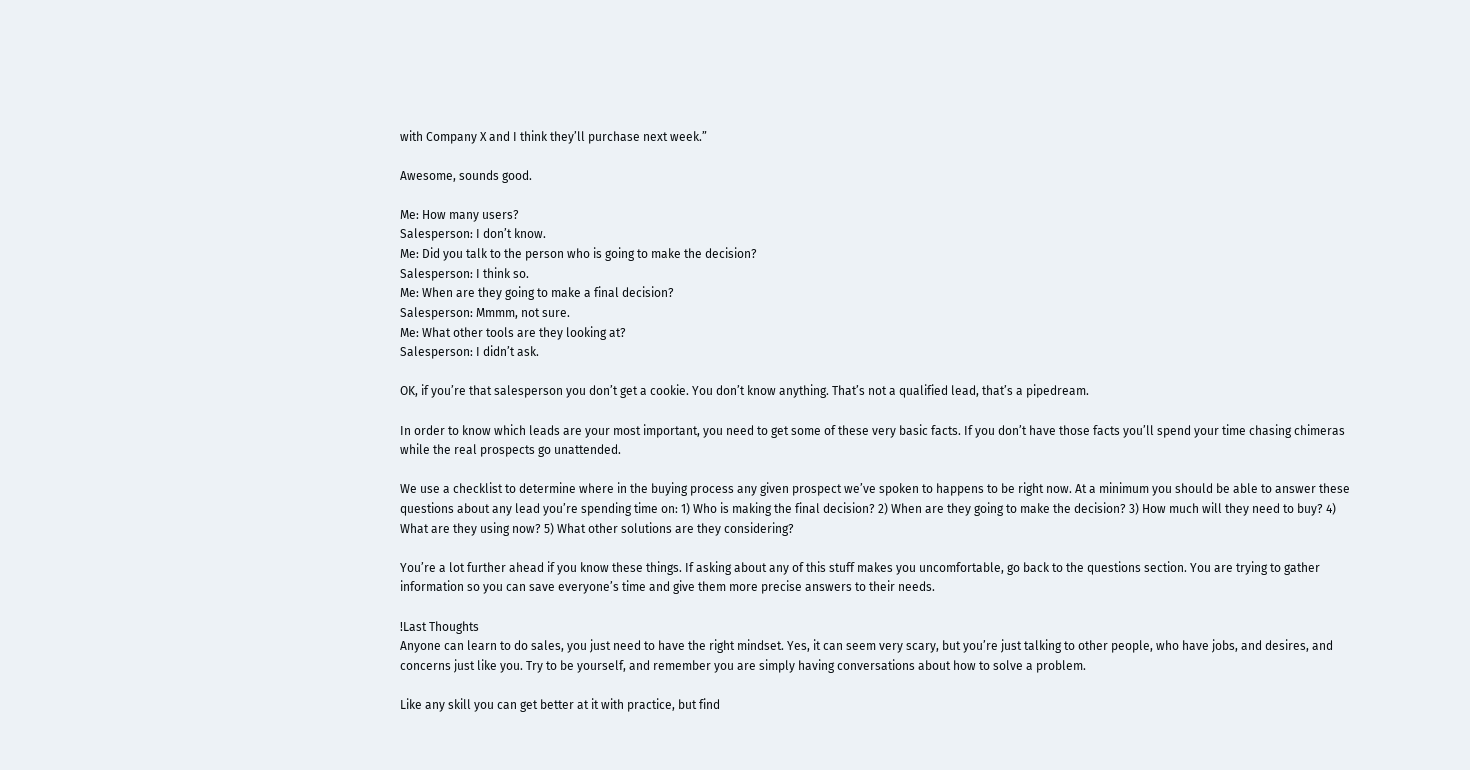with Company X and I think they’ll purchase next week.”

Awesome, sounds good.

Me: How many users?
Salesperson: I don’t know.
Me: Did you talk to the person who is going to make the decision?
Salesperson: I think so.
Me: When are they going to make a final decision?
Salesperson: Mmmm, not sure.
Me: What other tools are they looking at?
Salesperson: I didn’t ask.

OK, if you’re that salesperson you don’t get a cookie. You don’t know anything. That’s not a qualified lead, that’s a pipedream.

In order to know which leads are your most important, you need to get some of these very basic facts. If you don’t have those facts you’ll spend your time chasing chimeras while the real prospects go unattended.

We use a checklist to determine where in the buying process any given prospect we’ve spoken to happens to be right now. At a minimum you should be able to answer these questions about any lead you’re spending time on: 1) Who is making the final decision? 2) When are they going to make the decision? 3) How much will they need to buy? 4) What are they using now? 5) What other solutions are they considering?

You’re a lot further ahead if you know these things. If asking about any of this stuff makes you uncomfortable, go back to the questions section. You are trying to gather information so you can save everyone’s time and give them more precise answers to their needs.

!Last Thoughts
Anyone can learn to do sales, you just need to have the right mindset. Yes, it can seem very scary, but you’re just talking to other people, who have jobs, and desires, and concerns just like you. Try to be yourself, and remember you are simply having conversations about how to solve a problem.

Like any skill you can get better at it with practice, but find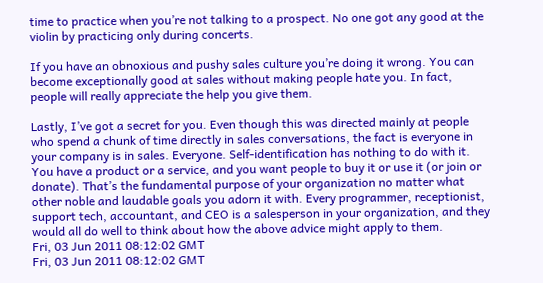time to practice when you’re not talking to a prospect. No one got any good at the violin by practicing only during concerts.

If you have an obnoxious and pushy sales culture you’re doing it wrong. You can become exceptionally good at sales without making people hate you. In fact, people will really appreciate the help you give them.

Lastly, I’ve got a secret for you. Even though this was directed mainly at people who spend a chunk of time directly in sales conversations, the fact is everyone in your company is in sales. Everyone. Self-identification has nothing to do with it. You have a product or a service, and you want people to buy it or use it (or join or donate). That’s the fundamental purpose of your organization no matter what other noble and laudable goals you adorn it with. Every programmer, receptionist, support tech, accountant, and CEO is a salesperson in your organization, and they would all do well to think about how the above advice might apply to them.
Fri, 03 Jun 2011 08:12:02 GMT
Fri, 03 Jun 2011 08:12:02 GMT